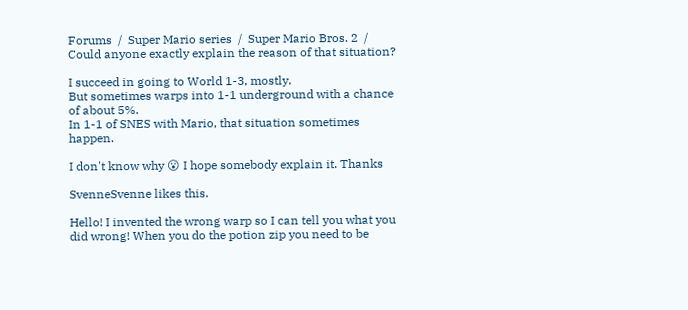Forums  /  Super Mario series  /  Super Mario Bros. 2  /  Could anyone exactly explain the reason of that situation?

I succeed in going to World 1-3, mostly.
But sometimes warps into 1-1 underground with a chance of about 5%.
In 1-1 of SNES with Mario, that situation sometimes happen.

I don't know why 😮 I hope somebody explain it. Thanks

SvenneSvenne likes this.

Hello! I invented the wrong warp so I can tell you what you did wrong! When you do the potion zip you need to be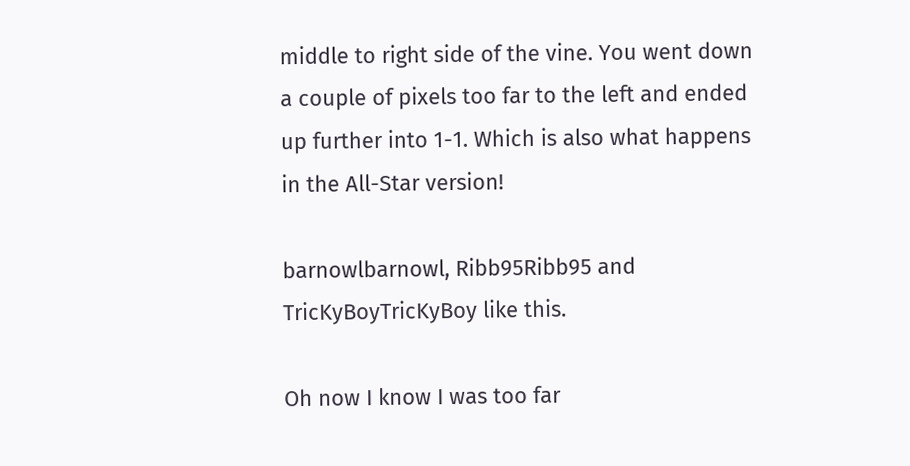middle to right side of the vine. You went down a couple of pixels too far to the left and ended up further into 1-1. Which is also what happens in the All-Star version!

barnowlbarnowl, Ribb95Ribb95 and TricKyBoyTricKyBoy like this.

Oh now I know I was too far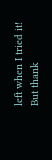left when I tried it! But thank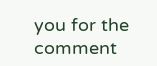you for the comment